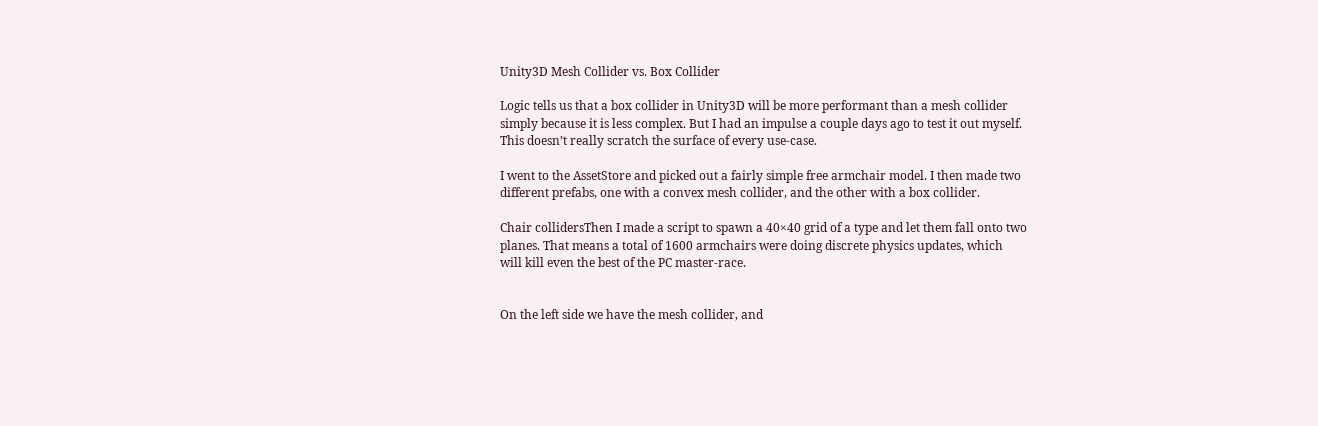Unity3D Mesh Collider vs. Box Collider

Logic tells us that a box collider in Unity3D will be more performant than a mesh collider simply because it is less complex. But I had an impulse a couple days ago to test it out myself. This doesn’t really scratch the surface of every use-case.

I went to the AssetStore and picked out a fairly simple free armchair model. I then made two different prefabs, one with a convex mesh collider, and the other with a box collider.

Chair collidersThen I made a script to spawn a 40×40 grid of a type and let them fall onto two planes. That means a total of 1600 armchairs were doing discrete physics updates, which will kill even the best of the PC master-race.


On the left side we have the mesh collider, and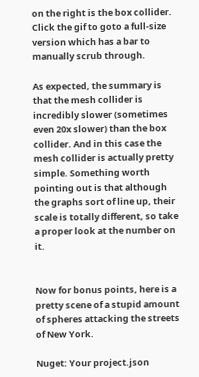on the right is the box collider. Click the gif to goto a full-size version which has a bar to manually scrub through.

As expected, the summary is that the mesh collider is incredibly slower (sometimes even 20x slower) than the box collider. And in this case the mesh collider is actually pretty simple. Something worth pointing out is that although the graphs sort of line up, their scale is totally different, so take a proper look at the number on it.


Now for bonus points, here is a pretty scene of a stupid amount of spheres attacking the streets of New York.

Nuget: Your project.json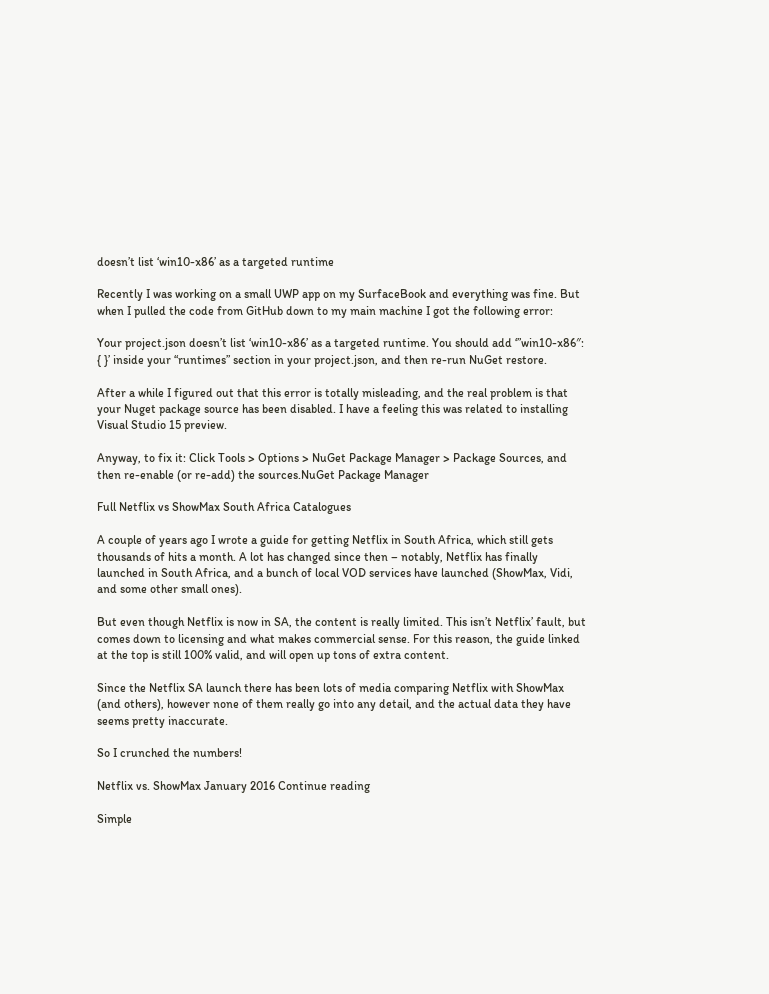doesn’t list ‘win10-x86’ as a targeted runtime

Recently I was working on a small UWP app on my SurfaceBook and everything was fine. But when I pulled the code from GitHub down to my main machine I got the following error:

Your project.json doesn’t list ‘win10-x86’ as a targeted runtime. You should add ‘”win10-x86″: { }’ inside your “runtimes” section in your project.json, and then re-run NuGet restore.

After a while I figured out that this error is totally misleading, and the real problem is that your Nuget package source has been disabled. I have a feeling this was related to installing Visual Studio 15 preview.

Anyway, to fix it: Click Tools > Options > NuGet Package Manager > Package Sources, and then re-enable (or re-add) the sources.NuGet Package Manager

Full Netflix vs ShowMax South Africa Catalogues

A couple of years ago I wrote a guide for getting Netflix in South Africa, which still gets thousands of hits a month. A lot has changed since then – notably, Netflix has finally launched in South Africa, and a bunch of local VOD services have launched (ShowMax, Vidi, and some other small ones).

But even though Netflix is now in SA, the content is really limited. This isn’t Netflix’ fault, but comes down to licensing and what makes commercial sense. For this reason, the guide linked at the top is still 100% valid, and will open up tons of extra content.

Since the Netflix SA launch there has been lots of media comparing Netflix with ShowMax (and others), however none of them really go into any detail, and the actual data they have seems pretty inaccurate.

So I crunched the numbers!

Netflix vs. ShowMax January 2016 Continue reading

Simple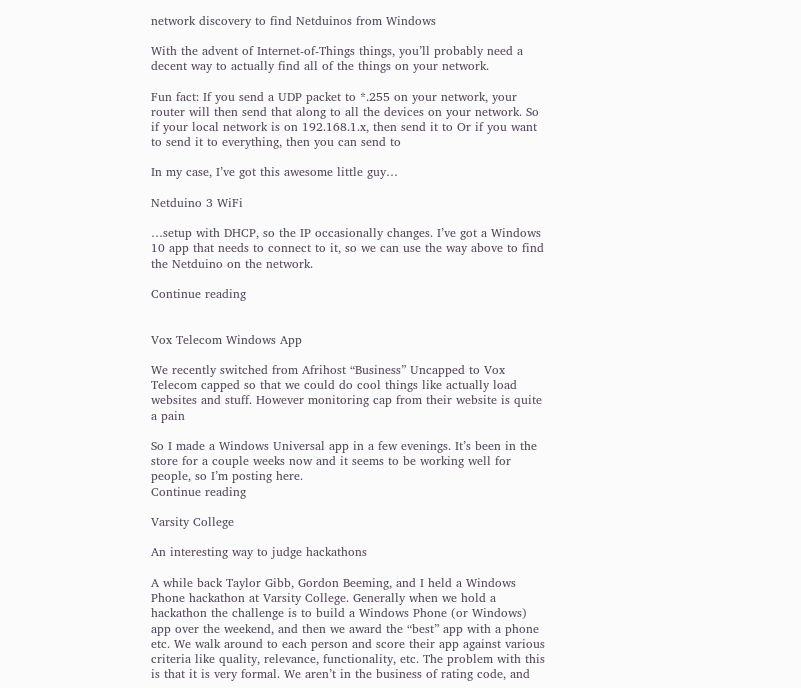network discovery to find Netduinos from Windows

With the advent of Internet-of-Things things, you’ll probably need a decent way to actually find all of the things on your network.

Fun fact: If you send a UDP packet to *.255 on your network, your router will then send that along to all the devices on your network. So if your local network is on 192.168.1.x, then send it to Or if you want to send it to everything, then you can send to

In my case, I’ve got this awesome little guy…

Netduino 3 WiFi

…setup with DHCP, so the IP occasionally changes. I’ve got a Windows 10 app that needs to connect to it, so we can use the way above to find the Netduino on the network.

Continue reading


Vox Telecom Windows App

We recently switched from Afrihost “Business” Uncapped to Vox Telecom capped so that we could do cool things like actually load websites and stuff. However monitoring cap from their website is quite a pain

So I made a Windows Universal app in a few evenings. It’s been in the store for a couple weeks now and it seems to be working well for people, so I’m posting here.
Continue reading

Varsity College

An interesting way to judge hackathons

A while back Taylor Gibb, Gordon Beeming, and I held a Windows Phone hackathon at Varsity College. Generally when we hold a hackathon the challenge is to build a Windows Phone (or Windows) app over the weekend, and then we award the “best” app with a phone etc. We walk around to each person and score their app against various criteria like quality, relevance, functionality, etc. The problem with this is that it is very formal. We aren’t in the business of rating code, and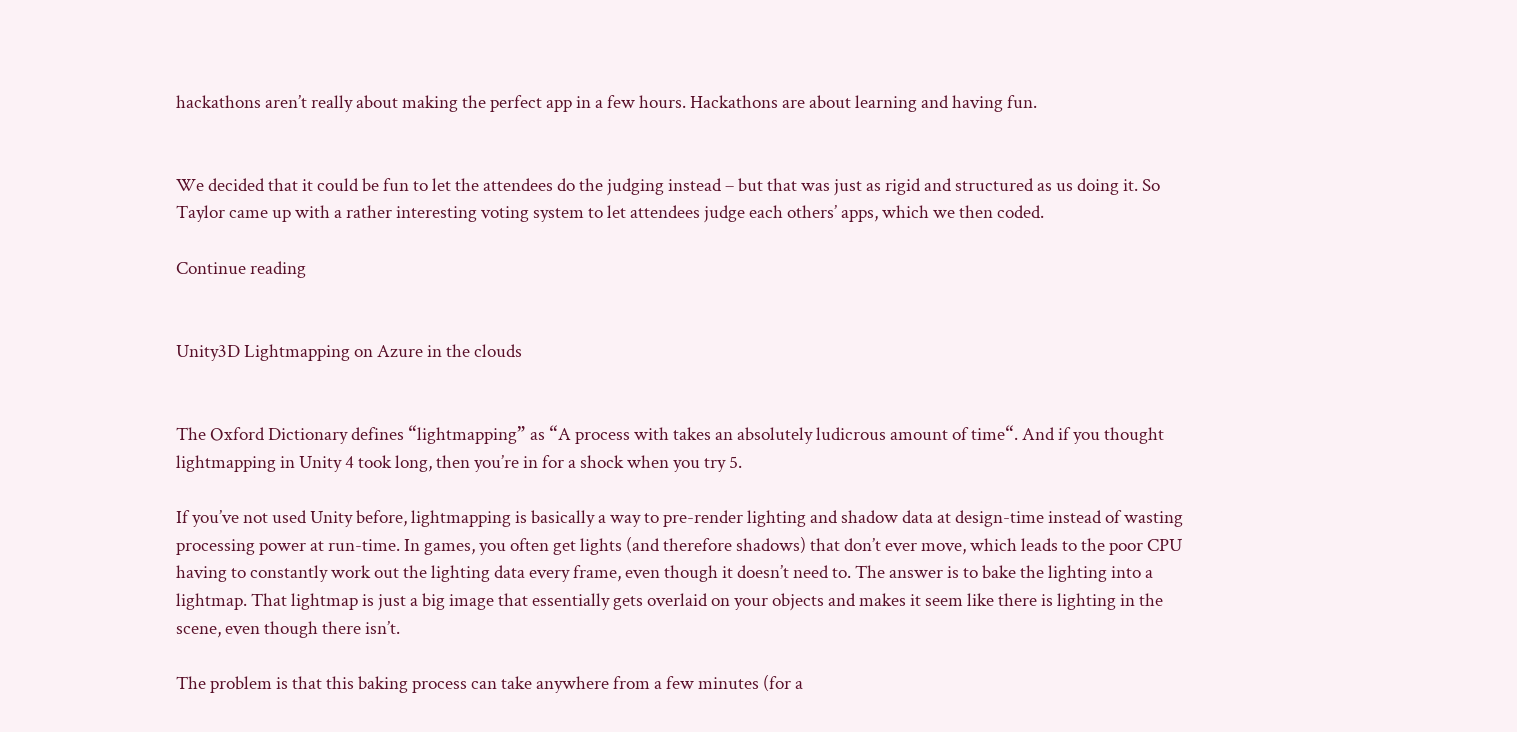hackathons aren’t really about making the perfect app in a few hours. Hackathons are about learning and having fun.


We decided that it could be fun to let the attendees do the judging instead – but that was just as rigid and structured as us doing it. So Taylor came up with a rather interesting voting system to let attendees judge each others’ apps, which we then coded.

Continue reading


Unity3D Lightmapping on Azure in the clouds


The Oxford Dictionary defines “lightmapping” as “A process with takes an absolutely ludicrous amount of time“. And if you thought lightmapping in Unity 4 took long, then you’re in for a shock when you try 5.

If you’ve not used Unity before, lightmapping is basically a way to pre-render lighting and shadow data at design-time instead of wasting processing power at run-time. In games, you often get lights (and therefore shadows) that don’t ever move, which leads to the poor CPU having to constantly work out the lighting data every frame, even though it doesn’t need to. The answer is to bake the lighting into a lightmap. That lightmap is just a big image that essentially gets overlaid on your objects and makes it seem like there is lighting in the scene, even though there isn’t.

The problem is that this baking process can take anywhere from a few minutes (for a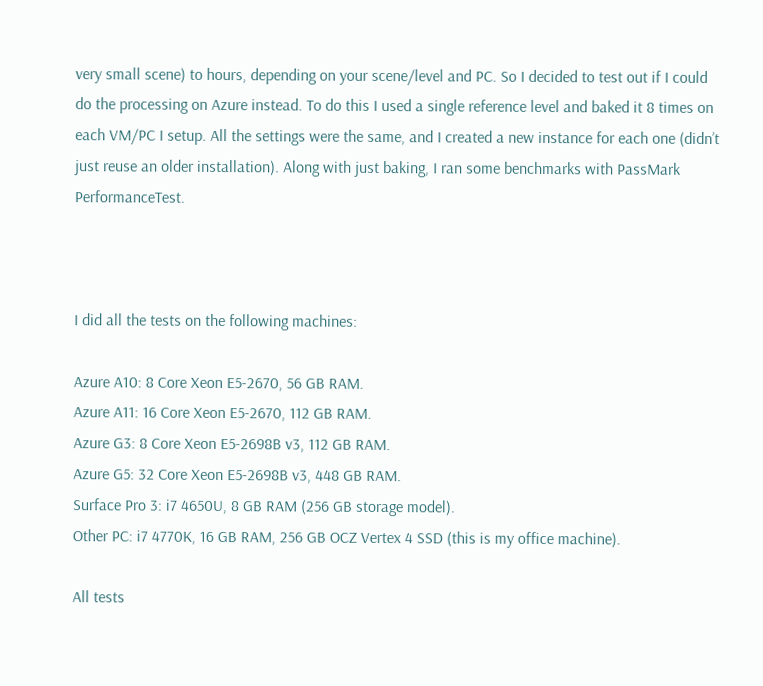very small scene) to hours, depending on your scene/level and PC. So I decided to test out if I could do the processing on Azure instead. To do this I used a single reference level and baked it 8 times on each VM/PC I setup. All the settings were the same, and I created a new instance for each one (didn’t just reuse an older installation). Along with just baking, I ran some benchmarks with PassMark PerformanceTest.



I did all the tests on the following machines:

Azure A10: 8 Core Xeon E5-2670, 56 GB RAM.
Azure A11: 16 Core Xeon E5-2670, 112 GB RAM.
Azure G3: 8 Core Xeon E5-2698B v3, 112 GB RAM.
Azure G5: 32 Core Xeon E5-2698B v3, 448 GB RAM.
Surface Pro 3: i7 4650U, 8 GB RAM (256 GB storage model).
Other PC: i7 4770K, 16 GB RAM, 256 GB OCZ Vertex 4 SSD (this is my office machine).

All tests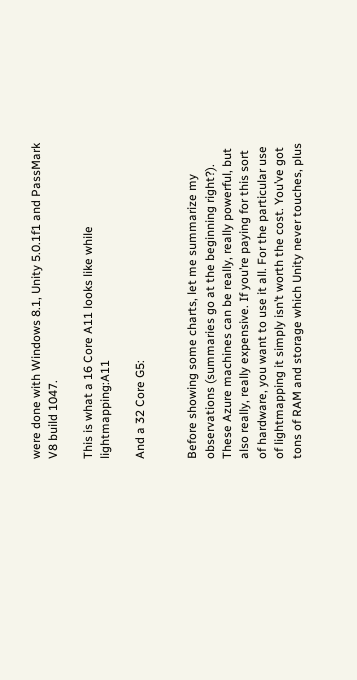were done with Windows 8.1, Unity 5.0.1f1 and PassMark V8 build 1047.

This is what a 16 Core A11 looks like while lightmapping:A11

And a 32 Core G5:


Before showing some charts, let me summarize my observations (summaries go at the beginning right?). These Azure machines can be really, really powerful, but also really, really expensive. If you’re paying for this sort of hardware, you want to use it all. For the particular use of lightmapping it simply isn’t worth the cost. You’ve got tons of RAM and storage which Unity never touches, plus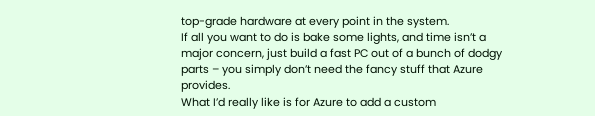top-grade hardware at every point in the system.
If all you want to do is bake some lights, and time isn’t a major concern, just build a fast PC out of a bunch of dodgy parts – you simply don’t need the fancy stuff that Azure provides.
What I’d really like is for Azure to add a custom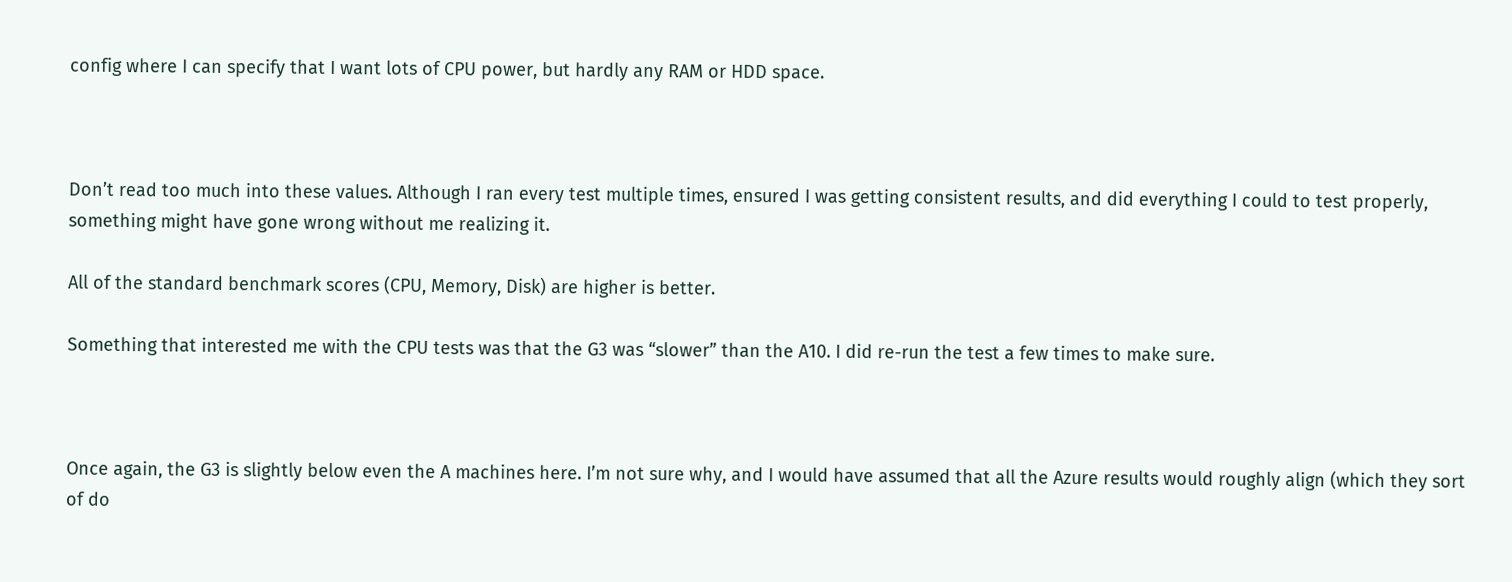config where I can specify that I want lots of CPU power, but hardly any RAM or HDD space.



Don’t read too much into these values. Although I ran every test multiple times, ensured I was getting consistent results, and did everything I could to test properly, something might have gone wrong without me realizing it.

All of the standard benchmark scores (CPU, Memory, Disk) are higher is better.

Something that interested me with the CPU tests was that the G3 was “slower” than the A10. I did re-run the test a few times to make sure.



Once again, the G3 is slightly below even the A machines here. I’m not sure why, and I would have assumed that all the Azure results would roughly align (which they sort of do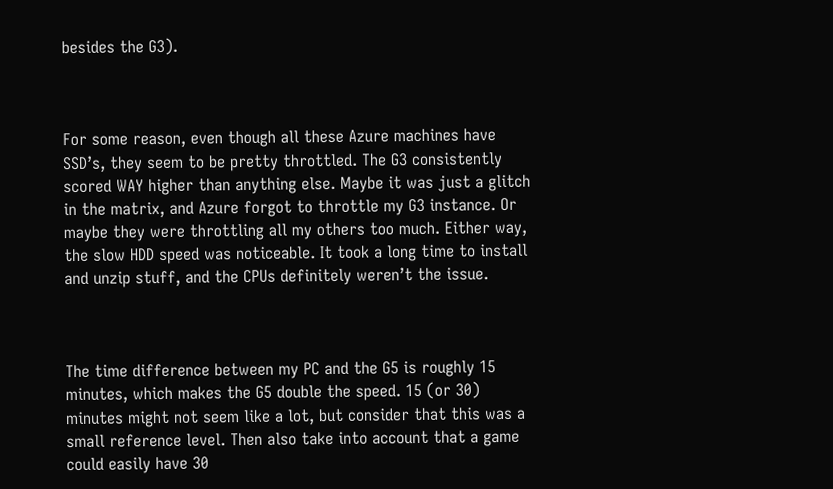besides the G3).



For some reason, even though all these Azure machines have SSD’s, they seem to be pretty throttled. The G3 consistently scored WAY higher than anything else. Maybe it was just a glitch in the matrix, and Azure forgot to throttle my G3 instance. Or maybe they were throttling all my others too much. Either way, the slow HDD speed was noticeable. It took a long time to install and unzip stuff, and the CPUs definitely weren’t the issue.



The time difference between my PC and the G5 is roughly 15 minutes, which makes the G5 double the speed. 15 (or 30) minutes might not seem like a lot, but consider that this was a small reference level. Then also take into account that a game could easily have 30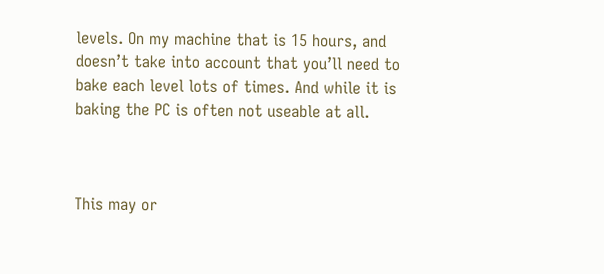levels. On my machine that is 15 hours, and doesn’t take into account that you’ll need to bake each level lots of times. And while it is baking the PC is often not useable at all.



This may or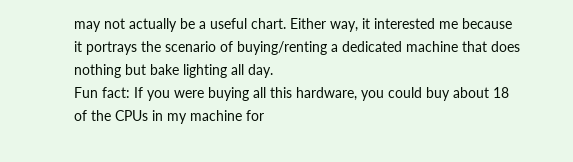may not actually be a useful chart. Either way, it interested me because it portrays the scenario of buying/renting a dedicated machine that does nothing but bake lighting all day.
Fun fact: If you were buying all this hardware, you could buy about 18 of the CPUs in my machine for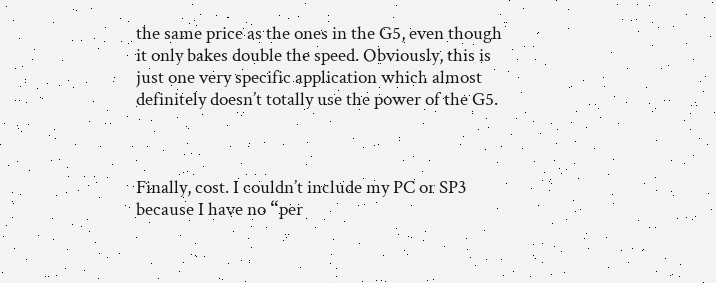the same price as the ones in the G5, even though it only bakes double the speed. Obviously, this is just one very specific application which almost definitely doesn’t totally use the power of the G5.



Finally, cost. I couldn’t include my PC or SP3 because I have no “per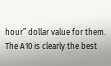hour” dollar value for them.
The A10 is clearly the best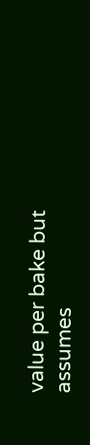value per bake but assumes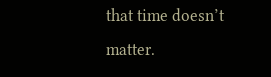that time doesn’t matter.